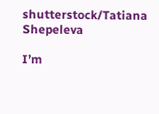shutterstock/Tatiana Shepeleva

I’m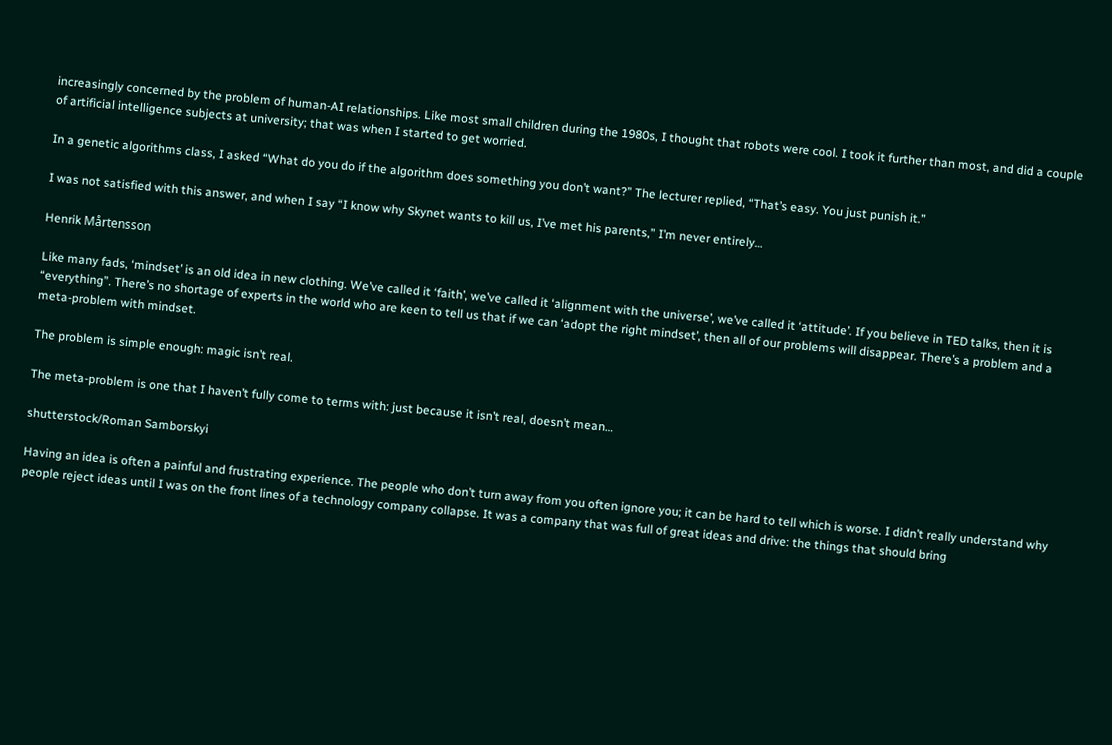increasingly concerned by the problem of human-AI relationships. Like most small children during the 1980s, I thought that robots were cool. I took it further than most, and did a couple of artificial intelligence subjects at university; that was when I started to get worried.

In a genetic algorithms class, I asked “What do you do if the algorithm does something you don’t want?” The lecturer replied, “That’s easy. You just punish it.”

I was not satisfied with this answer, and when I say “I know why Skynet wants to kill us, I’ve met his parents,” I’m never entirely…

Henrik Mårtensson

Like many fads, ‘mindset’ is an old idea in new clothing. We’ve called it ‘faith’, we’ve called it ‘alignment with the universe’, we’ve called it ‘attitude’. If you believe in TED talks, then it is “everything”. There’s no shortage of experts in the world who are keen to tell us that if we can ‘adopt the right mindset’, then all of our problems will disappear. There’s a problem and a meta-problem with mindset.

The problem is simple enough: magic isn’t real.

The meta-problem is one that I haven’t fully come to terms with: just because it isn’t real, doesn’t mean…

shutterstock/Roman Samborskyi

Having an idea is often a painful and frustrating experience. The people who don’t turn away from you often ignore you; it can be hard to tell which is worse. I didn’t really understand why people reject ideas until I was on the front lines of a technology company collapse. It was a company that was full of great ideas and drive: the things that should bring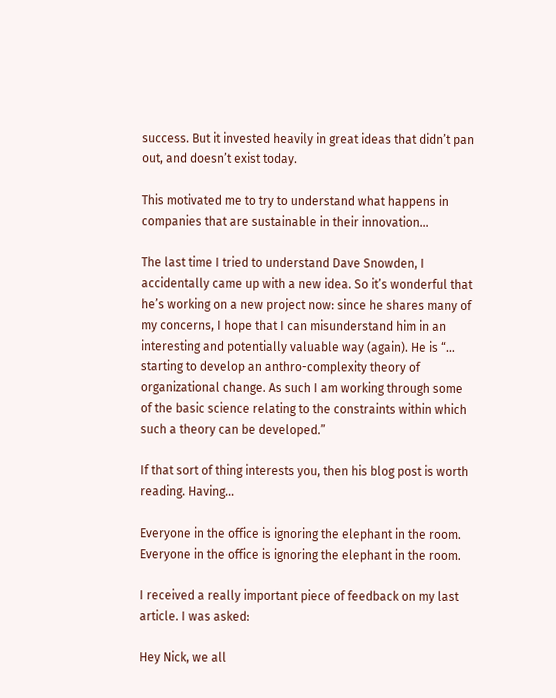success. But it invested heavily in great ideas that didn’t pan out, and doesn’t exist today.

This motivated me to try to understand what happens in companies that are sustainable in their innovation…

The last time I tried to understand Dave Snowden, I accidentally came up with a new idea. So it’s wonderful that he’s working on a new project now: since he shares many of my concerns, I hope that I can misunderstand him in an interesting and potentially valuable way (again). He is “… starting to develop an anthro-complexity theory of organizational change. As such I am working through some of the basic science relating to the constraints within which such a theory can be developed.”

If that sort of thing interests you, then his blog post is worth reading. Having…

Everyone in the office is ignoring the elephant in the room.
Everyone in the office is ignoring the elephant in the room.

I received a really important piece of feedback on my last article. I was asked:

Hey Nick, we all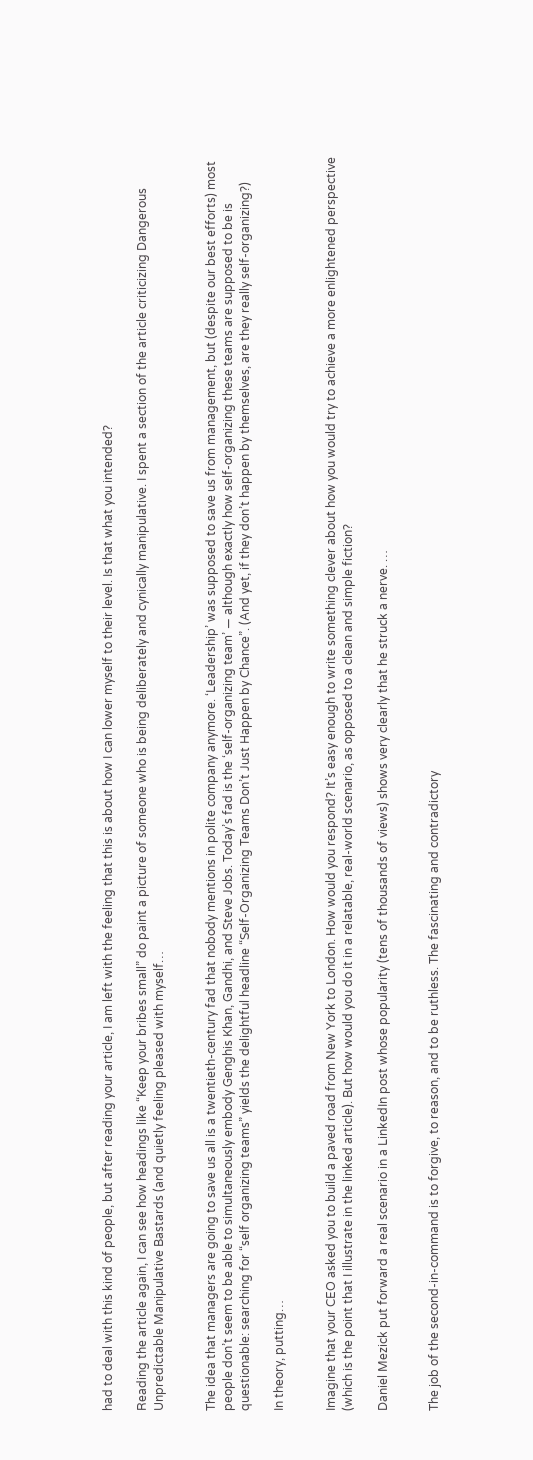had to deal with this kind of people, but after reading your article, I am left with the feeling that this is about how I can lower myself to their level. Is that what you intended?

Reading the article again, I can see how headings like “Keep your bribes small” do paint a picture of someone who is being deliberately and cynically manipulative. I spent a section of the article criticizing Dangerous Unpredictable Manipulative Bastards (and quietly feeling pleased with myself…


The idea that managers are going to save us all is a twentieth-century fad that nobody mentions in polite company anymore. ‘Leadership’ was supposed to save us from management, but (despite our best efforts) most people don’t seem to be able to simultaneously embody Genghis Khan, Gandhi, and Steve Jobs. Today’s fad is the ‘self-organizing team’ — although exactly how self-organizing these teams are supposed to be is questionable: searching for “self organizing teams” yields the delightful headline “Self-Organizing Teams Don’t Just Happen by Chance”. (And yet, if they don’t happen by themselves, are they really self-organizing?)

In theory, putting…


Imagine that your CEO asked you to build a paved road from New York to London. How would you respond? It’s easy enough to write something clever about how you would try to achieve a more enlightened perspective (which is the point that I illustrate in the linked article). But how would you do it in a relatable, real-world scenario, as opposed to a clean and simple fiction?

Daniel Mezick put forward a real scenario in a LinkedIn post whose popularity (tens of thousands of views) shows very clearly that he struck a nerve. …


The job of the second-in-command is to forgive, to reason, and to be ruthless. The fascinating and contradictory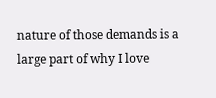nature of those demands is a large part of why I love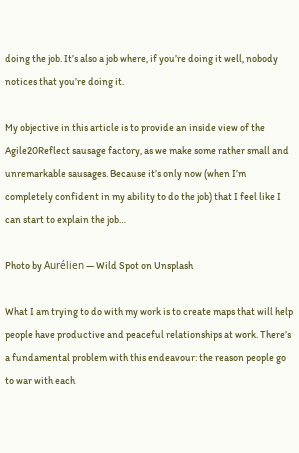doing the job. It’s also a job where, if you’re doing it well, nobody notices that you’re doing it.

My objective in this article is to provide an inside view of the Agile20Reflect sausage factory, as we make some rather small and unremarkable sausages. Because it’s only now (when I’m completely confident in my ability to do the job) that I feel like I can start to explain the job…

Photo by Aurélien — Wild Spot on Unsplash

What I am trying to do with my work is to create maps that will help people have productive and peaceful relationships at work. There’s a fundamental problem with this endeavour: the reason people go to war with each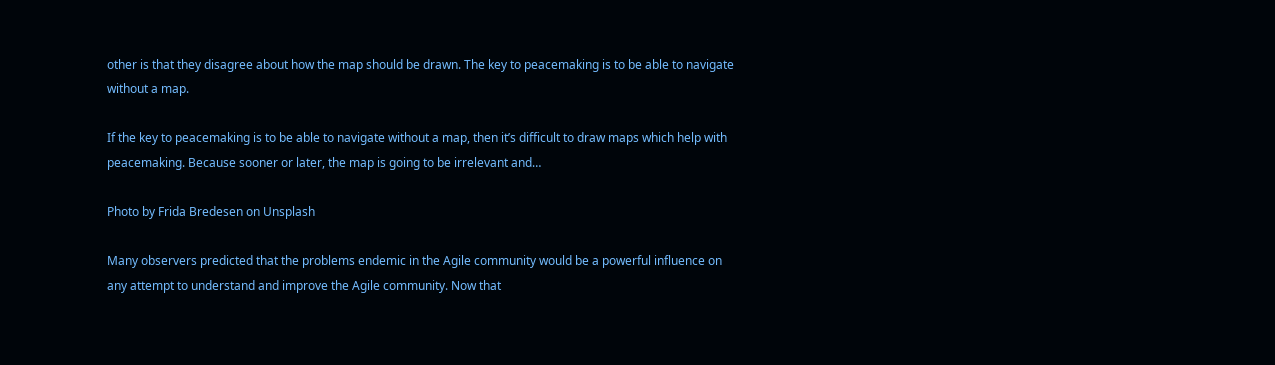other is that they disagree about how the map should be drawn. The key to peacemaking is to be able to navigate without a map.

If the key to peacemaking is to be able to navigate without a map, then it’s difficult to draw maps which help with peacemaking. Because sooner or later, the map is going to be irrelevant and…

Photo by Frida Bredesen on Unsplash

Many observers predicted that the problems endemic in the Agile community would be a powerful influence on any attempt to understand and improve the Agile community. Now that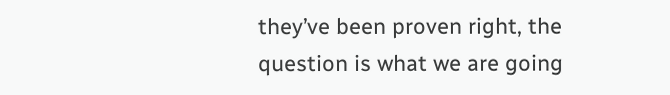they’ve been proven right, the question is what we are going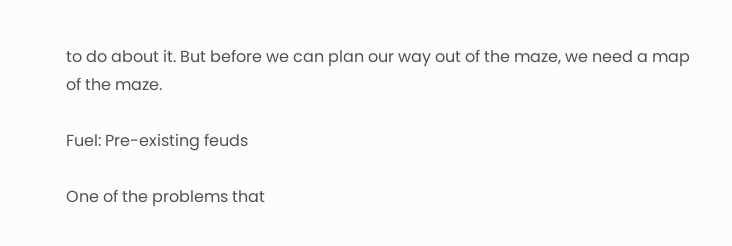to do about it. But before we can plan our way out of the maze, we need a map of the maze.

Fuel: Pre-existing feuds

One of the problems that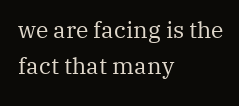we are facing is the fact that many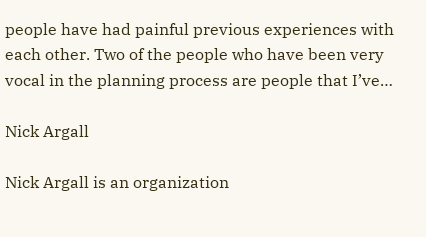people have had painful previous experiences with each other. Two of the people who have been very vocal in the planning process are people that I’ve…

Nick Argall

Nick Argall is an organization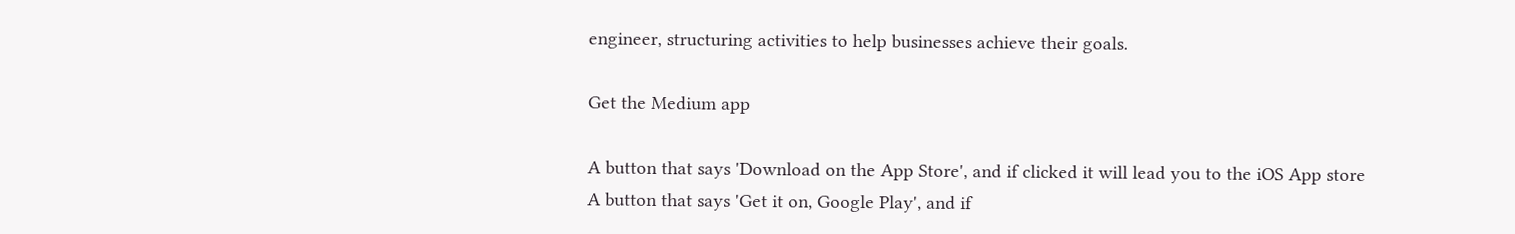engineer, structuring activities to help businesses achieve their goals.

Get the Medium app

A button that says 'Download on the App Store', and if clicked it will lead you to the iOS App store
A button that says 'Get it on, Google Play', and if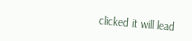clicked it will lead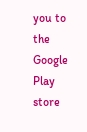you to the Google Play store